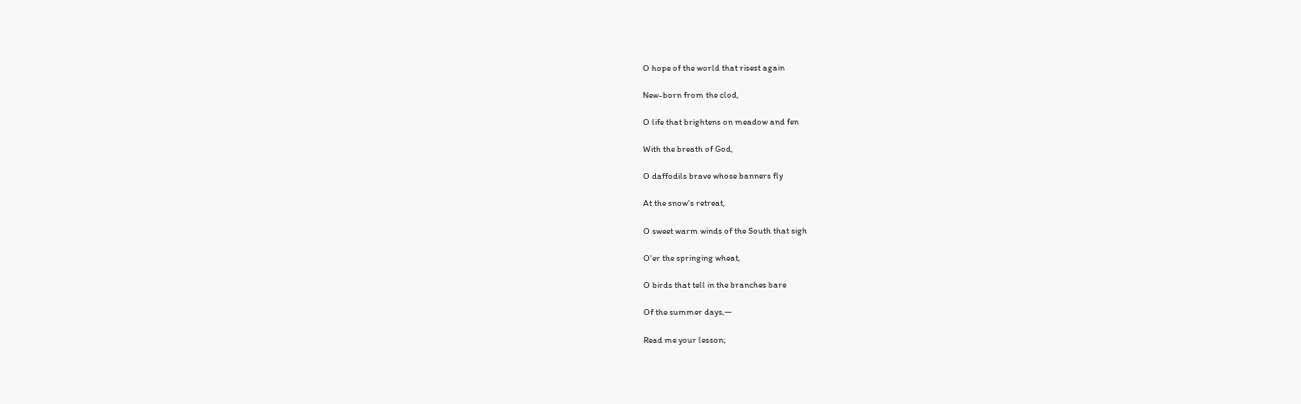O hope of the world that risest again

New-born from the clod,

O life that brightens on meadow and fen

With the breath of God,

O daffodils brave whose banners fly

At the snow's retreat,

O sweet warm winds of the South that sigh

O'er the springing wheat,

O birds that tell in the branches bare

Of the summer days,—

Read me your lesson;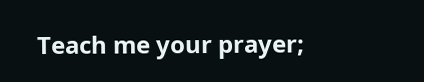Teach me your prayer;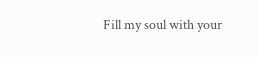Fill my soul with your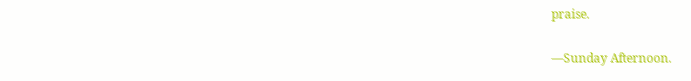praise.

—Sunday Afternoon.